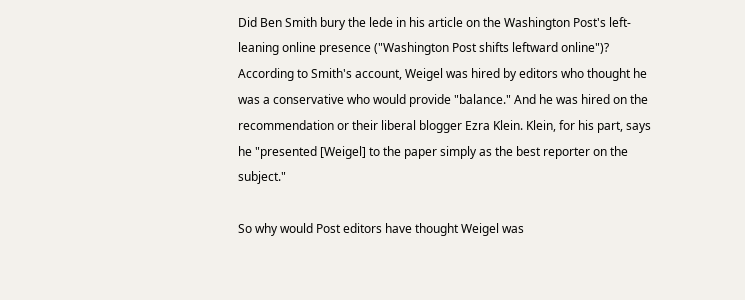Did Ben Smith bury the lede in his article on the Washington Post's left-leaning online presence ("Washington Post shifts leftward online")? According to Smith's account, Weigel was hired by editors who thought he was a conservative who would provide "balance." And he was hired on the recommendation or their liberal blogger Ezra Klein. Klein, for his part, says he "presented [Weigel] to the paper simply as the best reporter on the subject."

So why would Post editors have thought Weigel was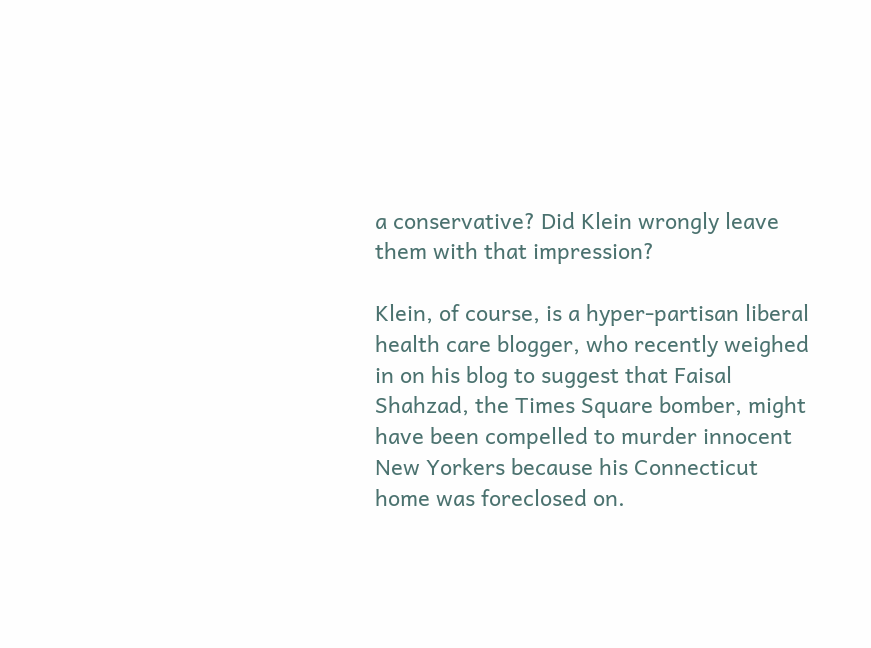a conservative? Did Klein wrongly leave them with that impression?

Klein, of course, is a hyper-partisan liberal health care blogger, who recently weighed in on his blog to suggest that Faisal Shahzad, the Times Square bomber, might have been compelled to murder innocent New Yorkers because his Connecticut home was foreclosed on.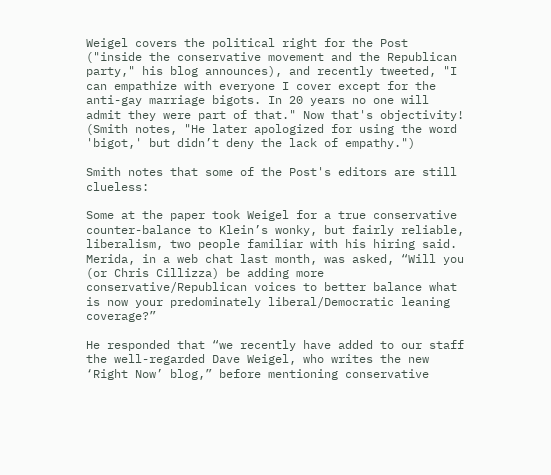Weigel covers the political right for the Post ("inside the conservative movement and the Republican party," his blog announces), and recently tweeted, "I can empathize with everyone I cover except for the anti-gay marriage bigots. In 20 years no one will admit they were part of that." Now that's objectivity! (Smith notes, "He later apologized for using the word 'bigot,' but didn’t deny the lack of empathy.")

Smith notes that some of the Post's editors are still clueless:

Some at the paper took Weigel for a true conservative counter-balance to Klein’s wonky, but fairly reliable, liberalism, two people familiar with his hiring said. Merida, in a web chat last month, was asked, “Will you (or Chris Cillizza) be adding more conservative/Republican voices to better balance what is now your predominately liberal/Democratic leaning coverage?”

He responded that “we recently have added to our staff the well-regarded Dave Weigel, who writes the new ‘Right Now’ blog,” before mentioning conservative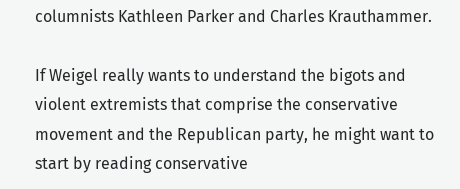columnists Kathleen Parker and Charles Krauthammer.

If Weigel really wants to understand the bigots and violent extremists that comprise the conservative movement and the Republican party, he might want to start by reading conservative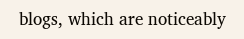blogs, which are noticeably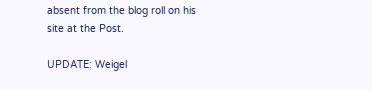absent from the blog roll on his site at the Post.

UPDATE: Weigel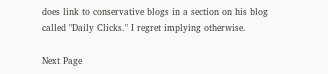does link to conservative blogs in a section on his blog called "Daily Clicks." I regret implying otherwise.

Next Page